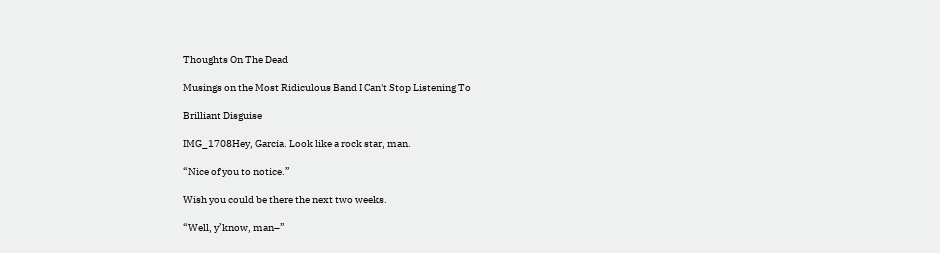Thoughts On The Dead

Musings on the Most Ridiculous Band I Can't Stop Listening To

Brilliant Disguise

IMG_1708Hey, Garcia. Look like a rock star, man.

“Nice of you to notice.”

Wish you could be there the next two weeks.

“Well, y’know, man–”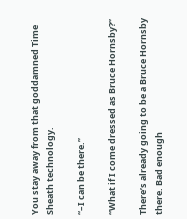You stay away from that goddamned Time Sheath technology.

“–I can be there.”

“What if I come dressed as Bruce Hornsby?”

There’s already going to be a Bruce Hornsby there. Bad enough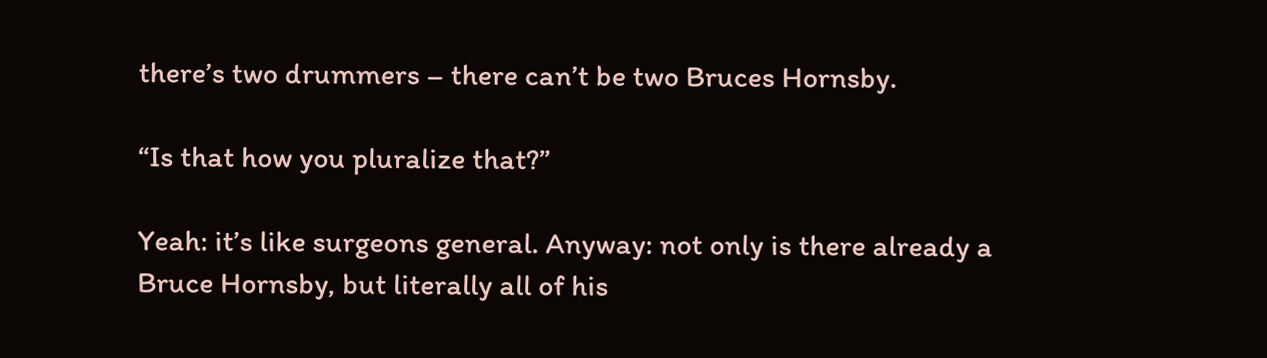there’s two drummers – there can’t be two Bruces Hornsby.

“Is that how you pluralize that?”

Yeah: it’s like surgeons general. Anyway: not only is there already a Bruce Hornsby, but literally all of his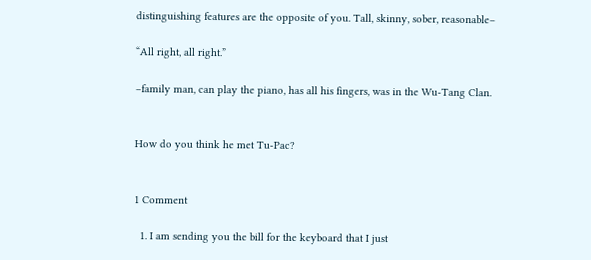distinguishing features are the opposite of you. Tall, skinny, sober, reasonable–

“All right, all right.”

–family man, can play the piano, has all his fingers, was in the Wu-Tang Clan.


How do you think he met Tu-Pac?


1 Comment

  1. I am sending you the bill for the keyboard that I just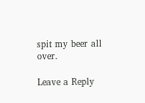spit my beer all over.

Leave a Reply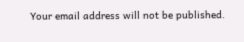Your email address will not be published.